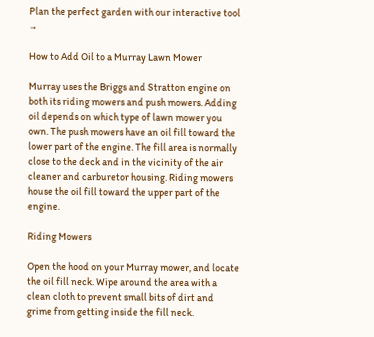Plan the perfect garden with our interactive tool →

How to Add Oil to a Murray Lawn Mower

Murray uses the Briggs and Stratton engine on both its riding mowers and push mowers. Adding oil depends on which type of lawn mower you own. The push mowers have an oil fill toward the lower part of the engine. The fill area is normally close to the deck and in the vicinity of the air cleaner and carburetor housing. Riding mowers house the oil fill toward the upper part of the engine.

Riding Mowers

Open the hood on your Murray mower, and locate the oil fill neck. Wipe around the area with a clean cloth to prevent small bits of dirt and grime from getting inside the fill neck.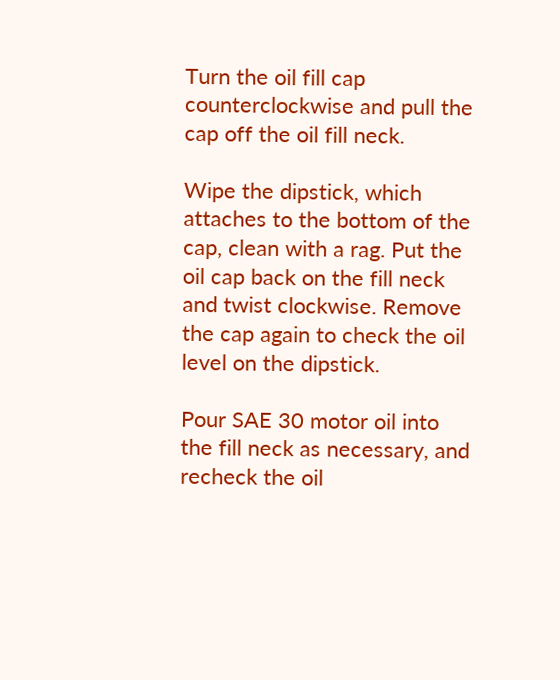Turn the oil fill cap counterclockwise and pull the cap off the oil fill neck.

Wipe the dipstick, which attaches to the bottom of the cap, clean with a rag. Put the oil cap back on the fill neck and twist clockwise. Remove the cap again to check the oil level on the dipstick.

Pour SAE 30 motor oil into the fill neck as necessary, and recheck the oil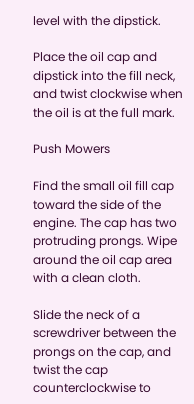level with the dipstick.

Place the oil cap and dipstick into the fill neck, and twist clockwise when the oil is at the full mark.

Push Mowers

Find the small oil fill cap toward the side of the engine. The cap has two protruding prongs. Wipe around the oil cap area with a clean cloth.

Slide the neck of a screwdriver between the prongs on the cap, and twist the cap counterclockwise to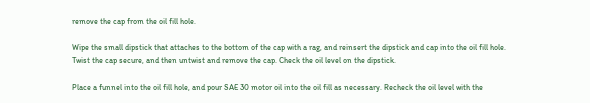remove the cap from the oil fill hole.

Wipe the small dipstick that attaches to the bottom of the cap with a rag, and reinsert the dipstick and cap into the oil fill hole. Twist the cap secure, and then untwist and remove the cap. Check the oil level on the dipstick.

Place a funnel into the oil fill hole, and pour SAE 30 motor oil into the oil fill as necessary. Recheck the oil level with the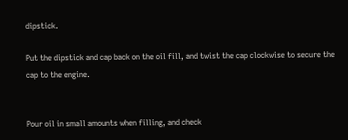dipstick.

Put the dipstick and cap back on the oil fill, and twist the cap clockwise to secure the cap to the engine.


Pour oil in small amounts when filling, and check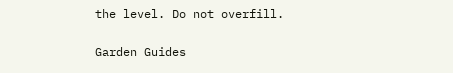the level. Do not overfill.

Garden Guides